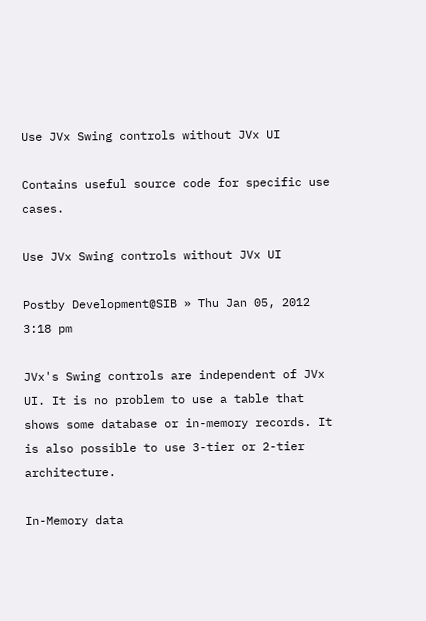Use JVx Swing controls without JVx UI

Contains useful source code for specific use cases.

Use JVx Swing controls without JVx UI

Postby Development@SIB » Thu Jan 05, 2012 3:18 pm

JVx's Swing controls are independent of JVx UI. It is no problem to use a table that shows some database or in-memory records. It is also possible to use 3-tier or 2-tier architecture.

In-Memory data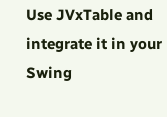Use JVxTable and integrate it in your Swing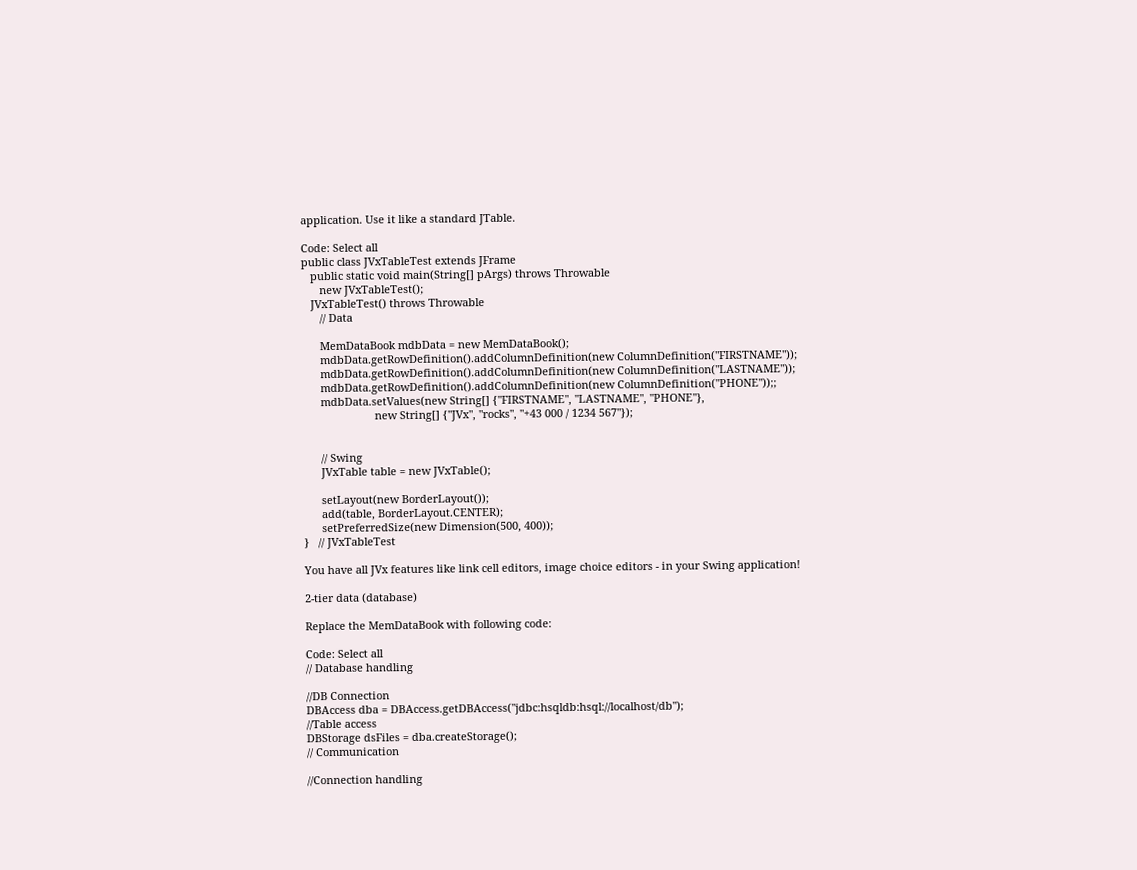application. Use it like a standard JTable.

Code: Select all
public class JVxTableTest extends JFrame
   public static void main(String[] pArgs) throws Throwable
      new JVxTableTest();
   JVxTableTest() throws Throwable
      // Data

      MemDataBook mdbData = new MemDataBook();
      mdbData.getRowDefinition().addColumnDefinition(new ColumnDefinition("FIRSTNAME"));
      mdbData.getRowDefinition().addColumnDefinition(new ColumnDefinition("LASTNAME"));
      mdbData.getRowDefinition().addColumnDefinition(new ColumnDefinition("PHONE"));;
      mdbData.setValues(new String[] {"FIRSTNAME", "LASTNAME", "PHONE"},
                        new String[] {"JVx", "rocks", "+43 000 / 1234 567"});


      // Swing
      JVxTable table = new JVxTable();

      setLayout(new BorderLayout());
      add(table, BorderLayout.CENTER);
      setPreferredSize(new Dimension(500, 400));
}   // JVxTableTest

You have all JVx features like link cell editors, image choice editors - in your Swing application!

2-tier data (database)

Replace the MemDataBook with following code:

Code: Select all
// Database handling

//DB Connection
DBAccess dba = DBAccess.getDBAccess("jdbc:hsqldb:hsql://localhost/db");
//Table access
DBStorage dsFiles = dba.createStorage();
// Communication

//Connection handling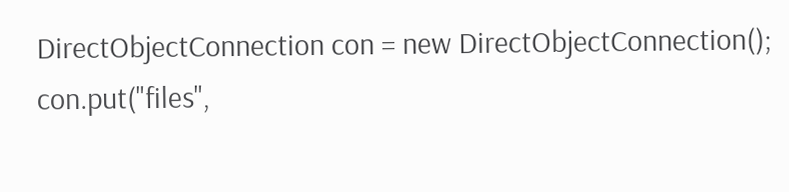DirectObjectConnection con = new DirectObjectConnection();
con.put("files",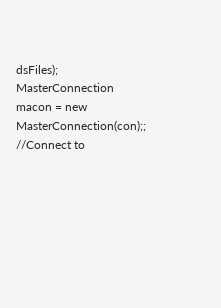dsFiles);
MasterConnection macon = new MasterConnection(con);;
//Connect to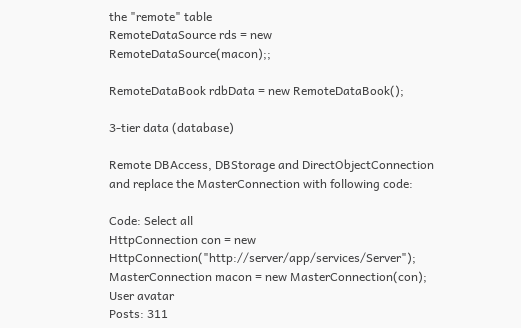the "remote" table
RemoteDataSource rds = new RemoteDataSource(macon);;

RemoteDataBook rdbData = new RemoteDataBook();

3-tier data (database)

Remote DBAccess, DBStorage and DirectObjectConnection and replace the MasterConnection with following code:

Code: Select all
HttpConnection con = new HttpConnection("http://server/app/services/Server");
MasterConnection macon = new MasterConnection(con);
User avatar
Posts: 311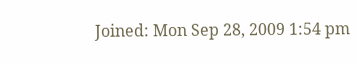Joined: Mon Sep 28, 2009 1:54 pm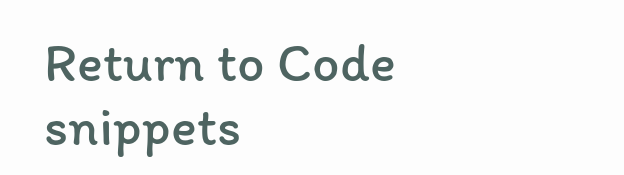Return to Code snippets